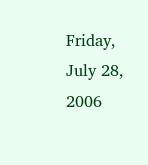Friday, July 28, 2006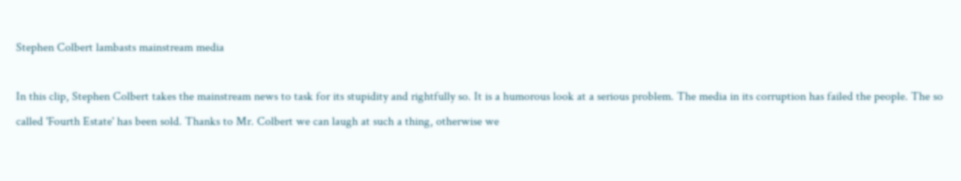Stephen Colbert lambasts mainstream media

In this clip, Stephen Colbert takes the mainstream news to task for its stupidity and rightfully so. It is a humorous look at a serious problem. The media in its corruption has failed the people. The so called 'Fourth Estate' has been sold. Thanks to Mr. Colbert we can laugh at such a thing, otherwise we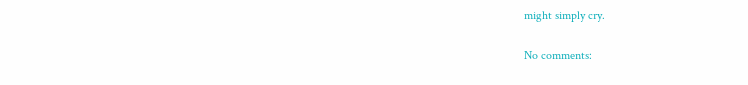might simply cry.

No comments: